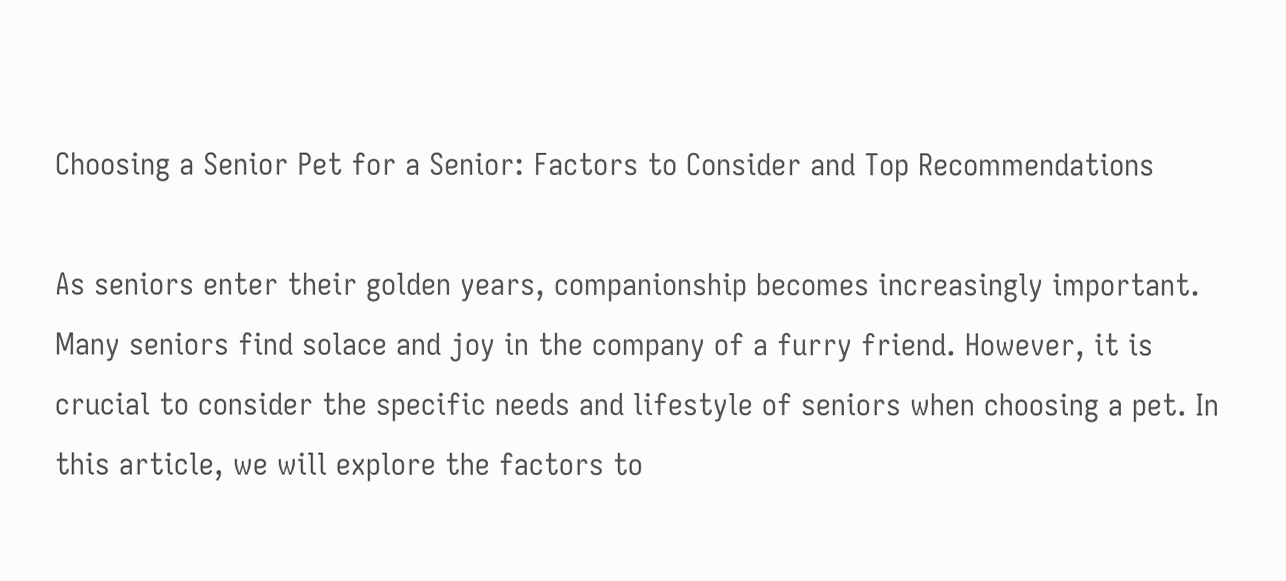Choosing a Senior Pet for a Senior: Factors to Consider and Top Recommendations

As seniors enter their golden years, companionship becomes increasingly important. Many seniors find solace and joy in the company of a furry friend. However, it is crucial to consider the specific needs and lifestyle of seniors when choosing a pet. In this article, we will explore the factors to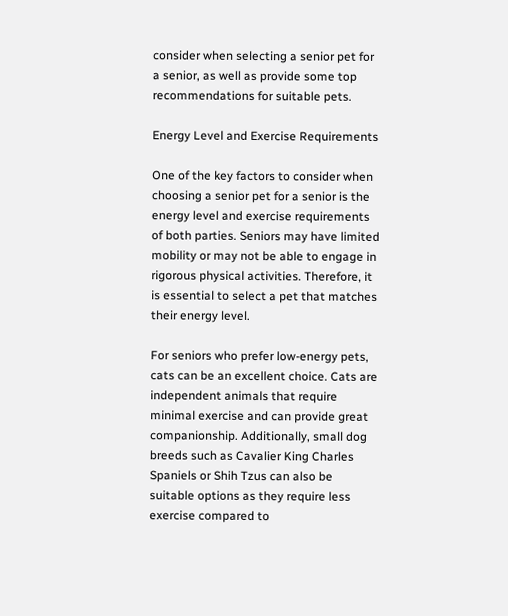consider when selecting a senior pet for a senior, as well as provide some top recommendations for suitable pets.

Energy Level and Exercise Requirements

One of the key factors to consider when choosing a senior pet for a senior is the energy level and exercise requirements of both parties. Seniors may have limited mobility or may not be able to engage in rigorous physical activities. Therefore, it is essential to select a pet that matches their energy level.

For seniors who prefer low-energy pets, cats can be an excellent choice. Cats are independent animals that require minimal exercise and can provide great companionship. Additionally, small dog breeds such as Cavalier King Charles Spaniels or Shih Tzus can also be suitable options as they require less exercise compared to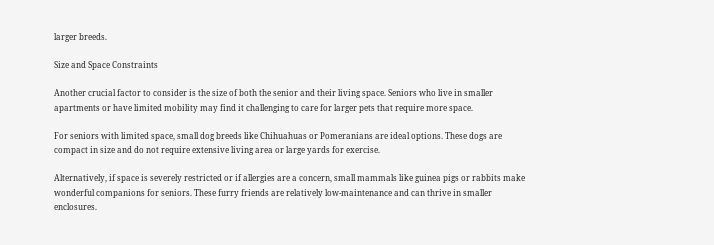larger breeds.

Size and Space Constraints

Another crucial factor to consider is the size of both the senior and their living space. Seniors who live in smaller apartments or have limited mobility may find it challenging to care for larger pets that require more space.

For seniors with limited space, small dog breeds like Chihuahuas or Pomeranians are ideal options. These dogs are compact in size and do not require extensive living area or large yards for exercise.

Alternatively, if space is severely restricted or if allergies are a concern, small mammals like guinea pigs or rabbits make wonderful companions for seniors. These furry friends are relatively low-maintenance and can thrive in smaller enclosures.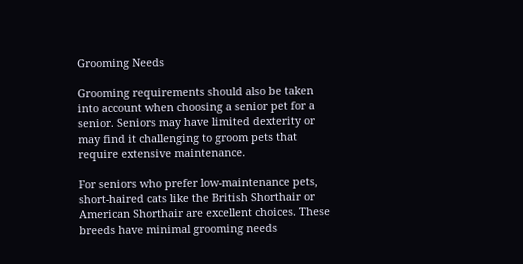Grooming Needs

Grooming requirements should also be taken into account when choosing a senior pet for a senior. Seniors may have limited dexterity or may find it challenging to groom pets that require extensive maintenance.

For seniors who prefer low-maintenance pets, short-haired cats like the British Shorthair or American Shorthair are excellent choices. These breeds have minimal grooming needs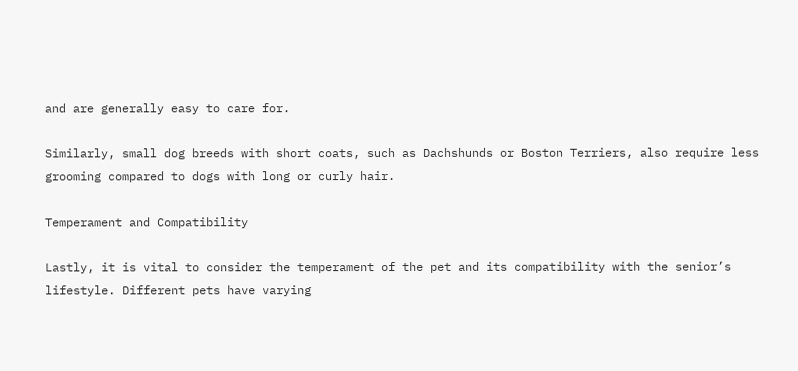and are generally easy to care for.

Similarly, small dog breeds with short coats, such as Dachshunds or Boston Terriers, also require less grooming compared to dogs with long or curly hair.

Temperament and Compatibility

Lastly, it is vital to consider the temperament of the pet and its compatibility with the senior’s lifestyle. Different pets have varying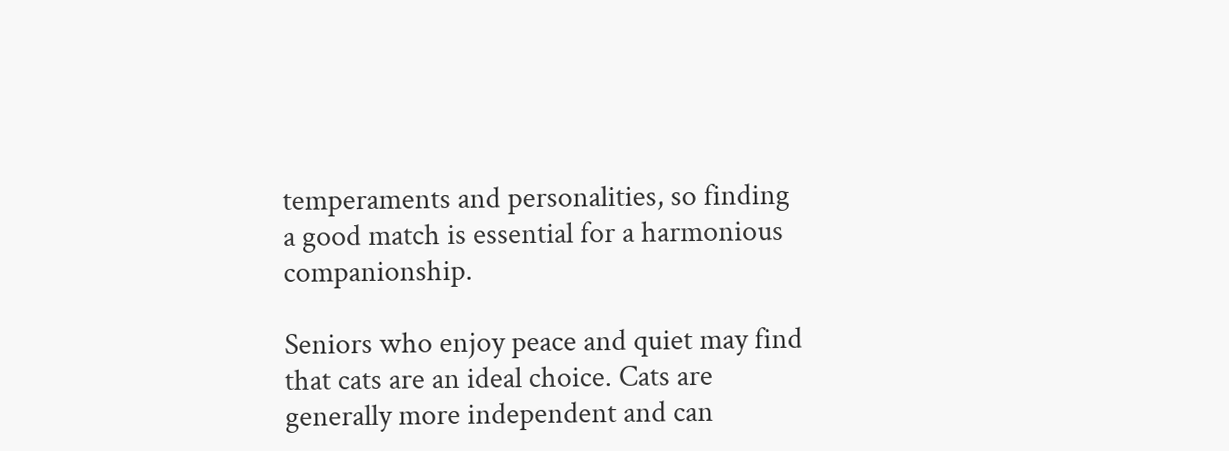temperaments and personalities, so finding a good match is essential for a harmonious companionship.

Seniors who enjoy peace and quiet may find that cats are an ideal choice. Cats are generally more independent and can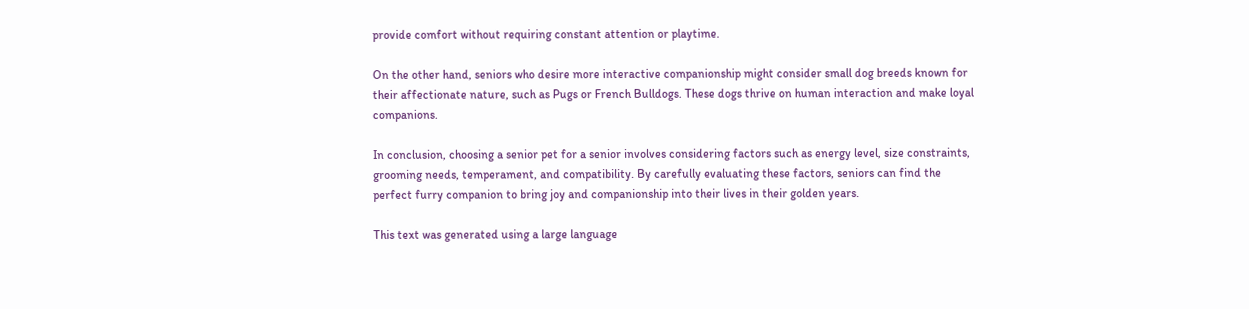provide comfort without requiring constant attention or playtime.

On the other hand, seniors who desire more interactive companionship might consider small dog breeds known for their affectionate nature, such as Pugs or French Bulldogs. These dogs thrive on human interaction and make loyal companions.

In conclusion, choosing a senior pet for a senior involves considering factors such as energy level, size constraints, grooming needs, temperament, and compatibility. By carefully evaluating these factors, seniors can find the perfect furry companion to bring joy and companionship into their lives in their golden years.

This text was generated using a large language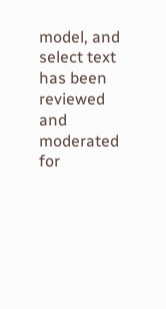model, and select text has been reviewed and moderated for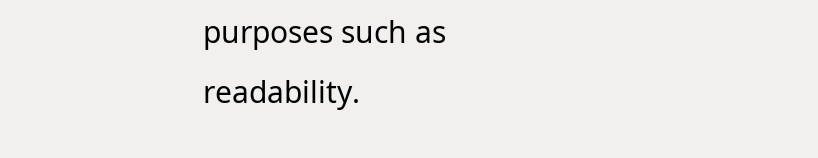purposes such as readability.